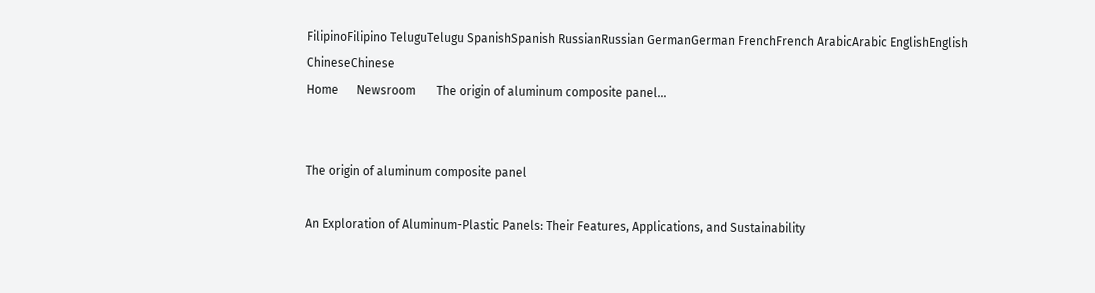FilipinoFilipino TeluguTelugu SpanishSpanish RussianRussian GermanGerman FrenchFrench ArabicArabic EnglishEnglish ChineseChinese
Home      Newsroom       The origin of aluminum composite panel…


The origin of aluminum composite panel

An Exploration of Aluminum-Plastic Panels: Their Features, Applications, and Sustainability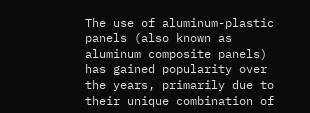The use of aluminum-plastic panels (also known as aluminum composite panels) has gained popularity over the years, primarily due to their unique combination of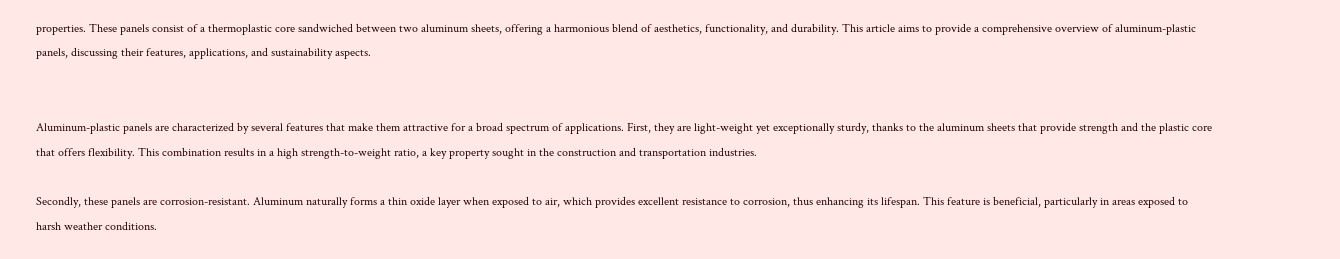properties. These panels consist of a thermoplastic core sandwiched between two aluminum sheets, offering a harmonious blend of aesthetics, functionality, and durability. This article aims to provide a comprehensive overview of aluminum-plastic panels, discussing their features, applications, and sustainability aspects.


Aluminum-plastic panels are characterized by several features that make them attractive for a broad spectrum of applications. First, they are light-weight yet exceptionally sturdy, thanks to the aluminum sheets that provide strength and the plastic core that offers flexibility. This combination results in a high strength-to-weight ratio, a key property sought in the construction and transportation industries.

Secondly, these panels are corrosion-resistant. Aluminum naturally forms a thin oxide layer when exposed to air, which provides excellent resistance to corrosion, thus enhancing its lifespan. This feature is beneficial, particularly in areas exposed to harsh weather conditions.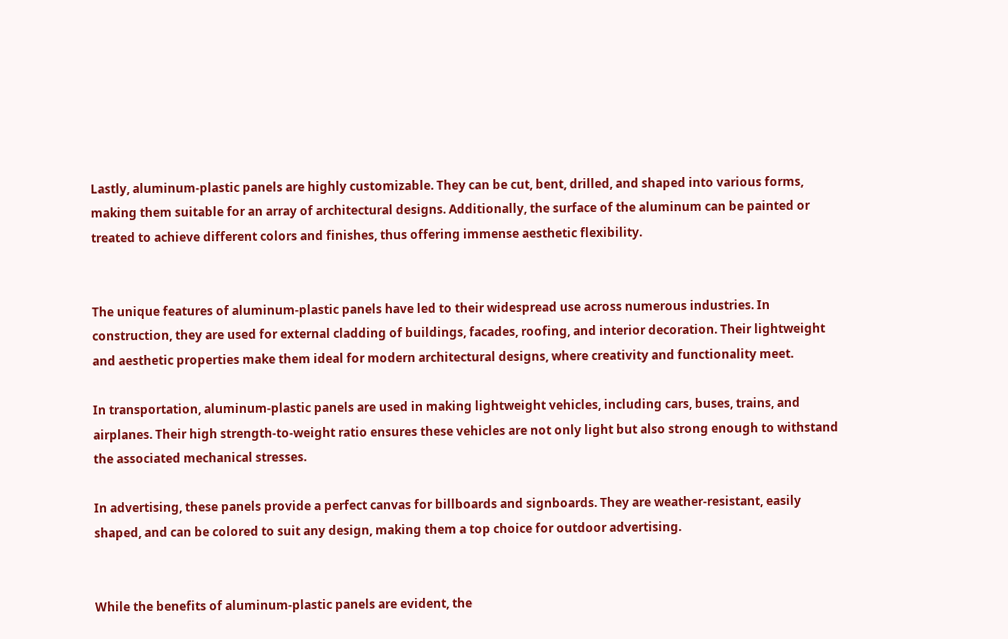Lastly, aluminum-plastic panels are highly customizable. They can be cut, bent, drilled, and shaped into various forms, making them suitable for an array of architectural designs. Additionally, the surface of the aluminum can be painted or treated to achieve different colors and finishes, thus offering immense aesthetic flexibility.


The unique features of aluminum-plastic panels have led to their widespread use across numerous industries. In construction, they are used for external cladding of buildings, facades, roofing, and interior decoration. Their lightweight and aesthetic properties make them ideal for modern architectural designs, where creativity and functionality meet.

In transportation, aluminum-plastic panels are used in making lightweight vehicles, including cars, buses, trains, and airplanes. Their high strength-to-weight ratio ensures these vehicles are not only light but also strong enough to withstand the associated mechanical stresses.

In advertising, these panels provide a perfect canvas for billboards and signboards. They are weather-resistant, easily shaped, and can be colored to suit any design, making them a top choice for outdoor advertising.


While the benefits of aluminum-plastic panels are evident, the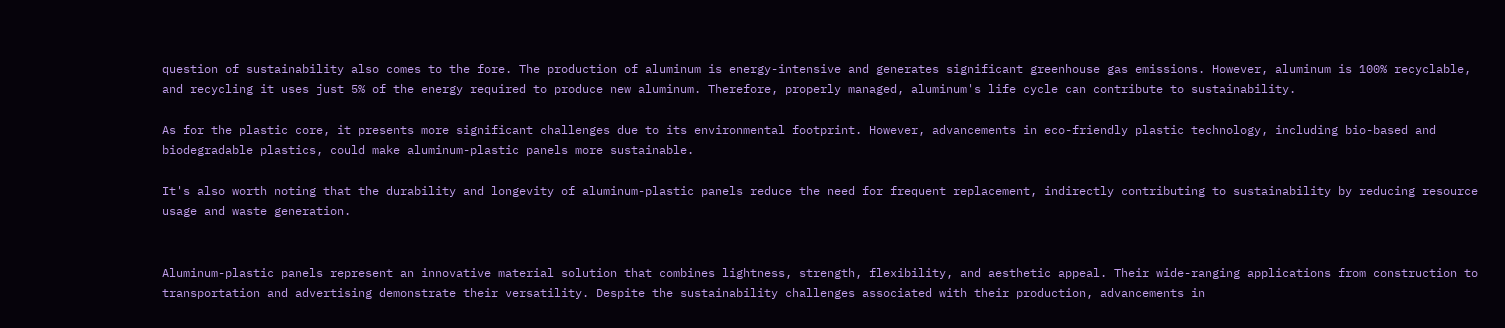question of sustainability also comes to the fore. The production of aluminum is energy-intensive and generates significant greenhouse gas emissions. However, aluminum is 100% recyclable, and recycling it uses just 5% of the energy required to produce new aluminum. Therefore, properly managed, aluminum's life cycle can contribute to sustainability.

As for the plastic core, it presents more significant challenges due to its environmental footprint. However, advancements in eco-friendly plastic technology, including bio-based and biodegradable plastics, could make aluminum-plastic panels more sustainable.

It's also worth noting that the durability and longevity of aluminum-plastic panels reduce the need for frequent replacement, indirectly contributing to sustainability by reducing resource usage and waste generation.


Aluminum-plastic panels represent an innovative material solution that combines lightness, strength, flexibility, and aesthetic appeal. Their wide-ranging applications from construction to transportation and advertising demonstrate their versatility. Despite the sustainability challenges associated with their production, advancements in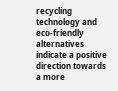recycling technology and eco-friendly alternatives indicate a positive direction towards a more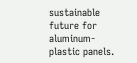sustainable future for aluminum-plastic panels.